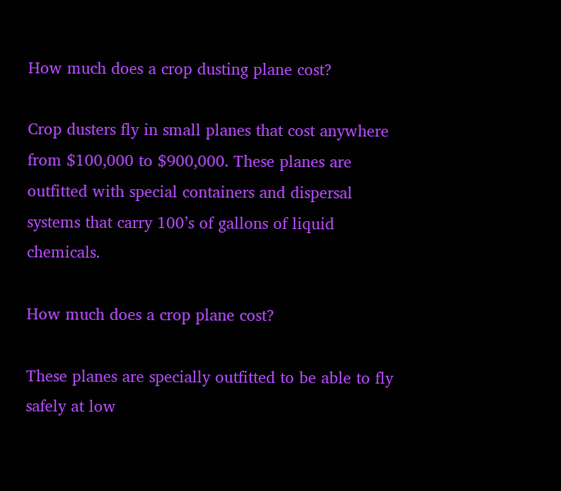How much does a crop dusting plane cost?

Crop dusters fly in small planes that cost anywhere from $100,000 to $900,000. These planes are outfitted with special containers and dispersal systems that carry 100’s of gallons of liquid chemicals.

How much does a crop plane cost?

These planes are specially outfitted to be able to fly safely at low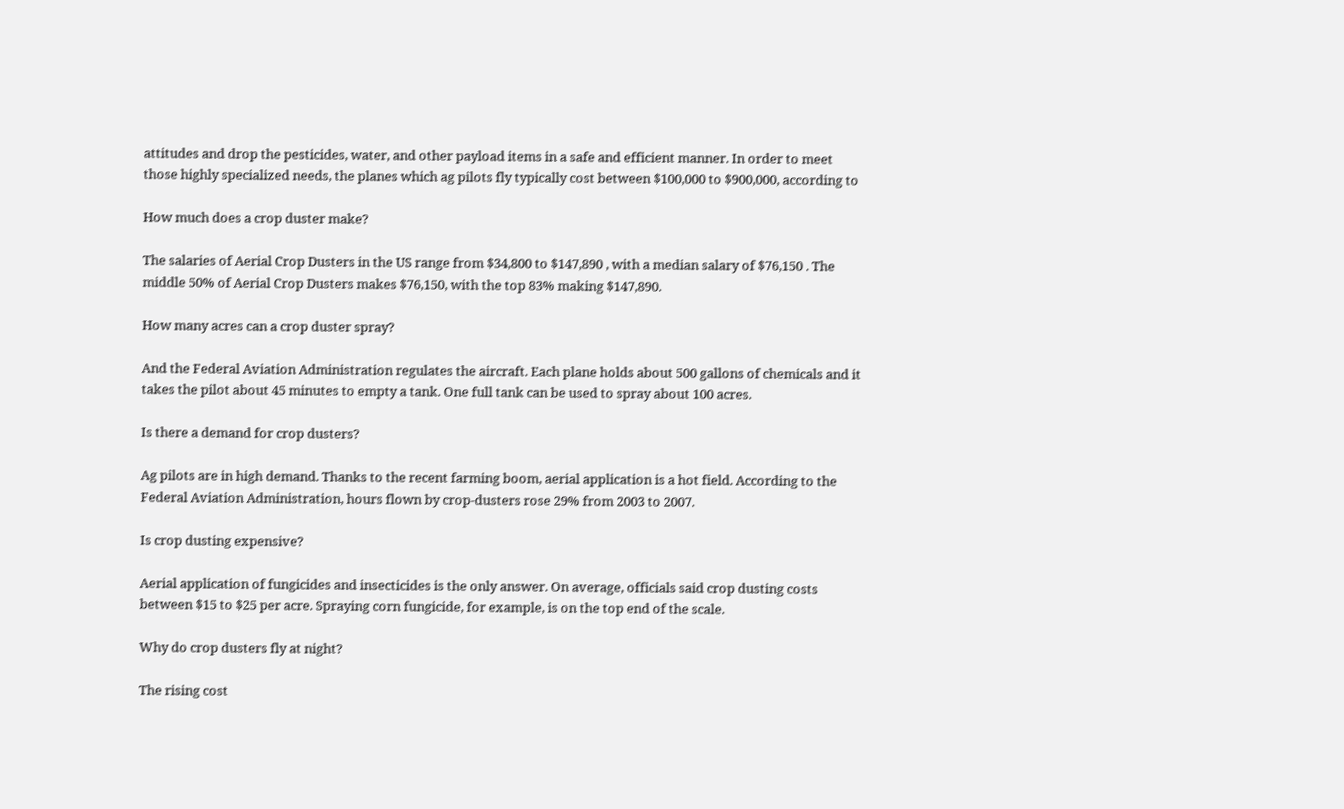attitudes and drop the pesticides, water, and other payload items in a safe and efficient manner. In order to meet those highly specialized needs, the planes which ag pilots fly typically cost between $100,000 to $900,000, according to

How much does a crop duster make?

The salaries of Aerial Crop Dusters in the US range from $34,800 to $147,890 , with a median salary of $76,150 . The middle 50% of Aerial Crop Dusters makes $76,150, with the top 83% making $147,890.

How many acres can a crop duster spray?

And the Federal Aviation Administration regulates the aircraft. Each plane holds about 500 gallons of chemicals and it takes the pilot about 45 minutes to empty a tank. One full tank can be used to spray about 100 acres.

Is there a demand for crop dusters?

Ag pilots are in high demand. Thanks to the recent farming boom, aerial application is a hot field. According to the Federal Aviation Administration, hours flown by crop-dusters rose 29% from 2003 to 2007.

Is crop dusting expensive?

Aerial application of fungicides and insecticides is the only answer. On average, officials said crop dusting costs between $15 to $25 per acre. Spraying corn fungicide, for example, is on the top end of the scale.

Why do crop dusters fly at night?

The rising cost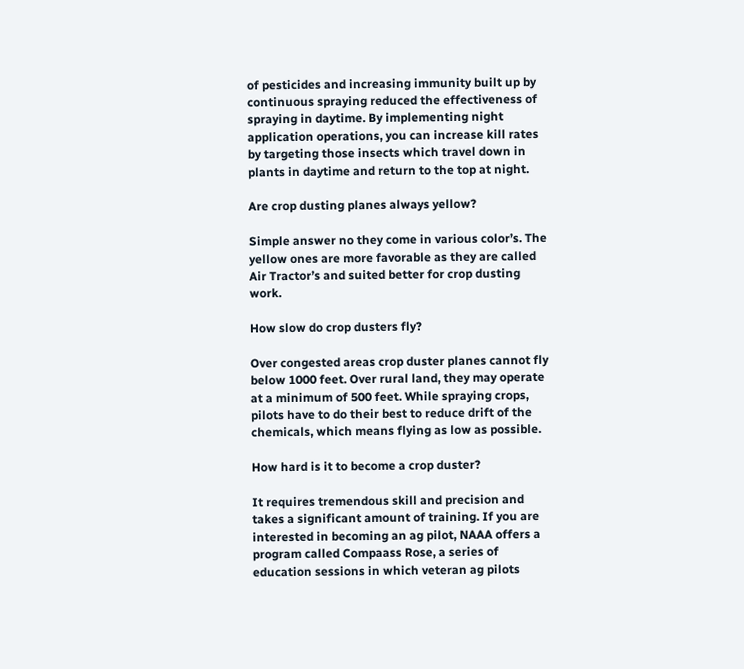of pesticides and increasing immunity built up by continuous spraying reduced the effectiveness of spraying in daytime. By implementing night application operations, you can increase kill rates by targeting those insects which travel down in plants in daytime and return to the top at night.

Are crop dusting planes always yellow?

Simple answer no they come in various color’s. The yellow ones are more favorable as they are called Air Tractor’s and suited better for crop dusting work.

How slow do crop dusters fly?

Over congested areas crop duster planes cannot fly below 1000 feet. Over rural land, they may operate at a minimum of 500 feet. While spraying crops, pilots have to do their best to reduce drift of the chemicals, which means flying as low as possible.

How hard is it to become a crop duster?

It requires tremendous skill and precision and takes a significant amount of training. If you are interested in becoming an ag pilot, NAAA offers a program called Compaass Rose, a series of education sessions in which veteran ag pilots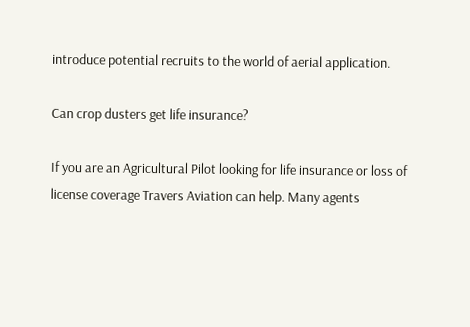introduce potential recruits to the world of aerial application.

Can crop dusters get life insurance?

If you are an Agricultural Pilot looking for life insurance or loss of license coverage Travers Aviation can help. Many agents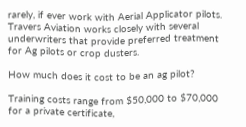rarely, if ever work with Aerial Applicator pilots. Travers Aviation works closely with several underwriters that provide preferred treatment for Ag pilots or crop dusters.

How much does it cost to be an ag pilot?

Training costs range from $50,000 to $70,000 for a private certificate,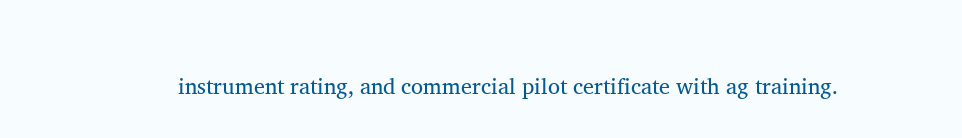instrument rating, and commercial pilot certificate with ag training.